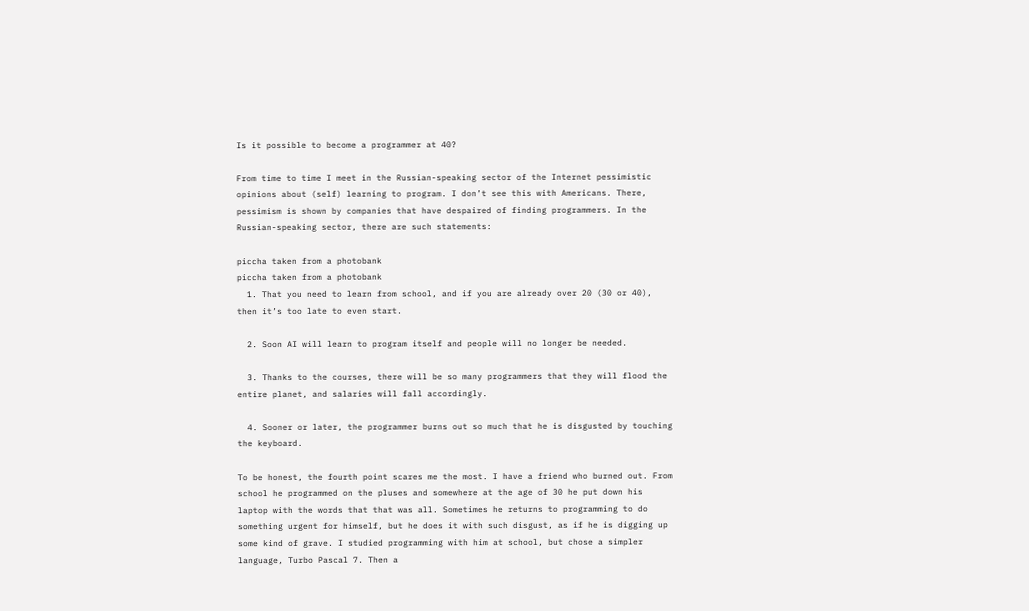Is it possible to become a programmer at 40?

From time to time I meet in the Russian-speaking sector of the Internet pessimistic opinions about (self) learning to program. I don’t see this with Americans. There, pessimism is shown by companies that have despaired of finding programmers. In the Russian-speaking sector, there are such statements:

piccha taken from a photobank
piccha taken from a photobank
  1. That you need to learn from school, and if you are already over 20 (30 or 40), then it’s too late to even start.

  2. Soon AI will learn to program itself and people will no longer be needed.

  3. Thanks to the courses, there will be so many programmers that they will flood the entire planet, and salaries will fall accordingly.

  4. Sooner or later, the programmer burns out so much that he is disgusted by touching the keyboard.

To be honest, the fourth point scares me the most. I have a friend who burned out. From school he programmed on the pluses and somewhere at the age of 30 he put down his laptop with the words that that was all. Sometimes he returns to programming to do something urgent for himself, but he does it with such disgust, as if he is digging up some kind of grave. I studied programming with him at school, but chose a simpler language, Turbo Pascal 7. Then a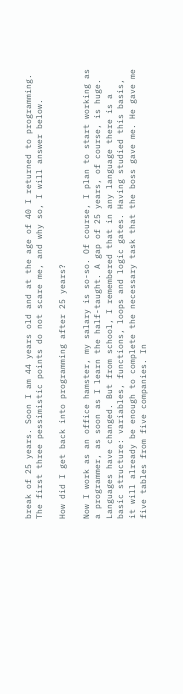break of 25 years. Soon I am 44 years old and at the age of 40 I returned to programming. The first three pessimistic points do not scare me, and why so, I will answer below.

How did I get back into programming after 25 years?

Now I work as an office hamster, my salary is so-so. Of course, I plan to start working as a programmer, as soon as I learn the half-taught. A gap of 25 years, of course, is huge. Languages have changed. But from school, I remembered that in any language there is a basic structure: variables, functions, loops and logic gates. Having studied this basis, it will already be enough to complete the necessary task that the boss gave me. He gave me five tables from five companies. In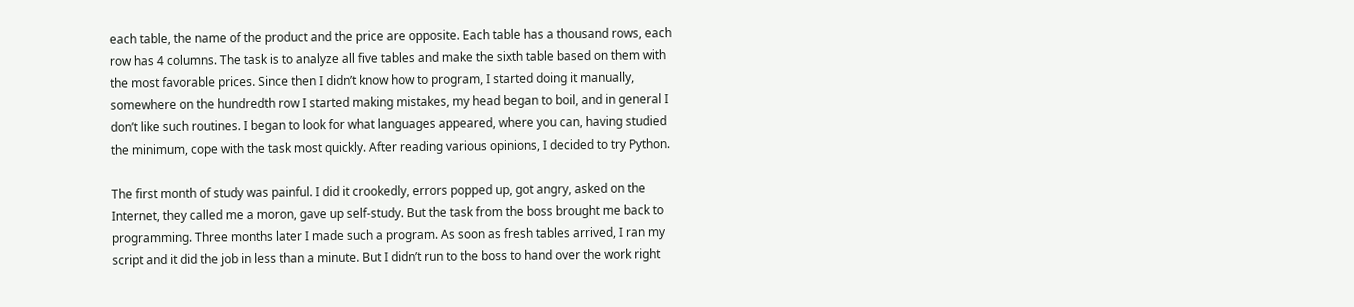each table, the name of the product and the price are opposite. Each table has a thousand rows, each row has 4 columns. The task is to analyze all five tables and make the sixth table based on them with the most favorable prices. Since then I didn’t know how to program, I started doing it manually, somewhere on the hundredth row I started making mistakes, my head began to boil, and in general I don’t like such routines. I began to look for what languages appeared, where you can, having studied the minimum, cope with the task most quickly. After reading various opinions, I decided to try Python.

The first month of study was painful. I did it crookedly, errors popped up, got angry, asked on the Internet, they called me a moron, gave up self-study. But the task from the boss brought me back to programming. Three months later I made such a program. As soon as fresh tables arrived, I ran my script and it did the job in less than a minute. But I didn’t run to the boss to hand over the work right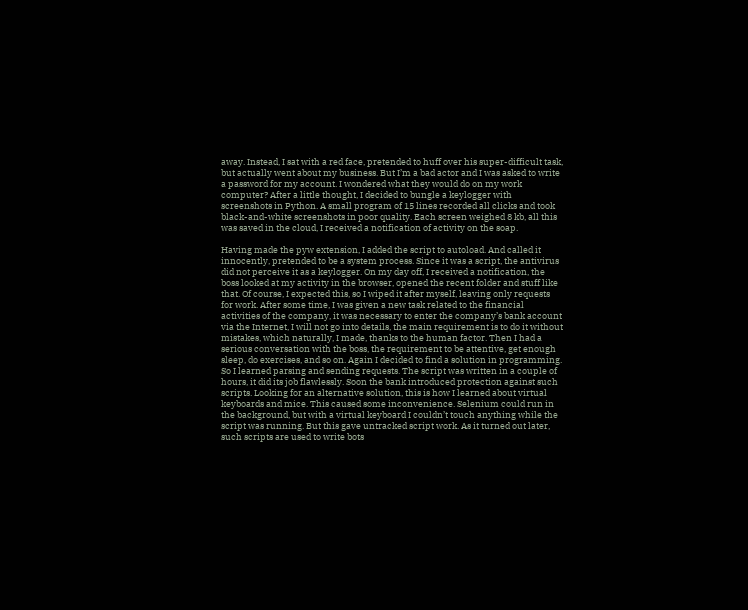away. Instead, I sat with a red face, pretended to huff over his super-difficult task, but actually went about my business. But I’m a bad actor and I was asked to write a password for my account. I wondered what they would do on my work computer? After a little thought, I decided to bungle a keylogger with screenshots in Python. A small program of 15 lines recorded all clicks and took black-and-white screenshots in poor quality. Each screen weighed 8 kb, all this was saved in the cloud, I received a notification of activity on the soap.

Having made the pyw extension, I added the script to autoload. And called it innocently, pretended to be a system process. Since it was a script, the antivirus did not perceive it as a keylogger. On my day off, I received a notification, the boss looked at my activity in the browser, opened the recent folder and stuff like that. Of course, I expected this, so I wiped it after myself, leaving only requests for work. After some time, I was given a new task related to the financial activities of the company, it was necessary to enter the company’s bank account via the Internet, I will not go into details, the main requirement is to do it without mistakes, which naturally, I made, thanks to the human factor. Then I had a serious conversation with the boss, the requirement to be attentive, get enough sleep, do exercises, and so on. Again I decided to find a solution in programming. So I learned parsing and sending requests. The script was written in a couple of hours, it did its job flawlessly. Soon the bank introduced protection against such scripts. Looking for an alternative solution, this is how I learned about virtual keyboards and mice. This caused some inconvenience. Selenium could run in the background, but with a virtual keyboard I couldn’t touch anything while the script was running. But this gave untracked script work. As it turned out later, such scripts are used to write bots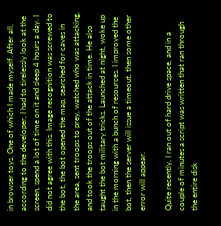in browser toys. One of which I made myself. After all, according to the developer, I had to tirelessly look at the screen, spend a lot of time on it and sleep 4 hours a day. I did not agree with this. Image recognition was screwed to the bot, the bot opened the map, searched for caves in the area, sent troops to prey, watched who was attacking, and took the troops out of the attack in time. He also taught the bot military tricks. Launched at night, woke up in the morning with a bunch of resources. I improved the bot, then the server will issue a timeout, then some other error will appear.

Quite recently, I ran out of hard drive space, and in a couple of minutes a script was written that ran through the entire disk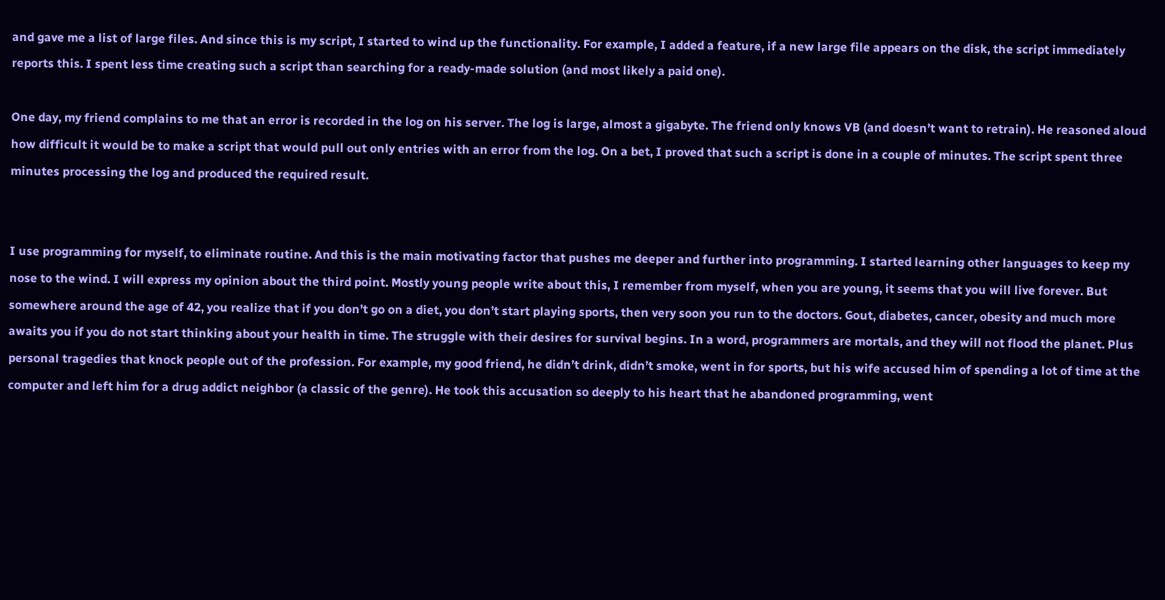and gave me a list of large files. And since this is my script, I started to wind up the functionality. For example, I added a feature, if a new large file appears on the disk, the script immediately reports this. I spent less time creating such a script than searching for a ready-made solution (and most likely a paid one).

One day, my friend complains to me that an error is recorded in the log on his server. The log is large, almost a gigabyte. The friend only knows VB (and doesn’t want to retrain). He reasoned aloud how difficult it would be to make a script that would pull out only entries with an error from the log. On a bet, I proved that such a script is done in a couple of minutes. The script spent three minutes processing the log and produced the required result.


I use programming for myself, to eliminate routine. And this is the main motivating factor that pushes me deeper and further into programming. I started learning other languages to keep my nose to the wind. I will express my opinion about the third point. Mostly young people write about this, I remember from myself, when you are young, it seems that you will live forever. But somewhere around the age of 42, you realize that if you don’t go on a diet, you don’t start playing sports, then very soon you run to the doctors. Gout, diabetes, cancer, obesity and much more awaits you if you do not start thinking about your health in time. The struggle with their desires for survival begins. In a word, programmers are mortals, and they will not flood the planet. Plus personal tragedies that knock people out of the profession. For example, my good friend, he didn’t drink, didn’t smoke, went in for sports, but his wife accused him of spending a lot of time at the computer and left him for a drug addict neighbor (a classic of the genre). He took this accusation so deeply to his heart that he abandoned programming, went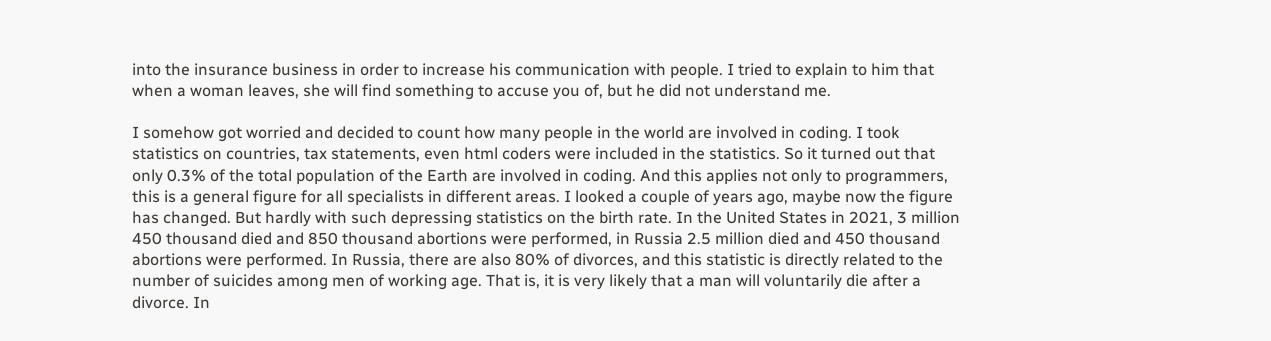into the insurance business in order to increase his communication with people. I tried to explain to him that when a woman leaves, she will find something to accuse you of, but he did not understand me.

I somehow got worried and decided to count how many people in the world are involved in coding. I took statistics on countries, tax statements, even html coders were included in the statistics. So it turned out that only 0.3% of the total population of the Earth are involved in coding. And this applies not only to programmers, this is a general figure for all specialists in different areas. I looked a couple of years ago, maybe now the figure has changed. But hardly with such depressing statistics on the birth rate. In the United States in 2021, 3 million 450 thousand died and 850 thousand abortions were performed, in Russia 2.5 million died and 450 thousand abortions were performed. In Russia, there are also 80% of divorces, and this statistic is directly related to the number of suicides among men of working age. That is, it is very likely that a man will voluntarily die after a divorce. In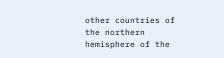other countries of the northern hemisphere of the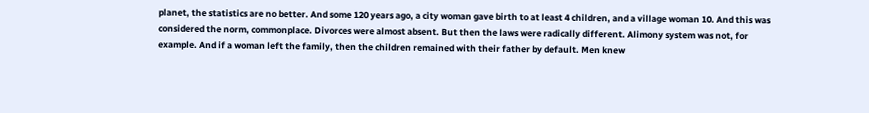planet, the statistics are no better. And some 120 years ago, a city woman gave birth to at least 4 children, and a village woman 10. And this was considered the norm, commonplace. Divorces were almost absent. But then the laws were radically different. Alimony system was not, for example. And if a woman left the family, then the children remained with their father by default. Men knew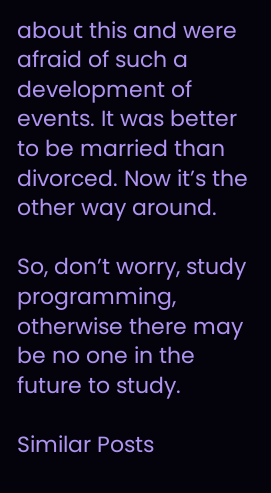about this and were afraid of such a development of events. It was better to be married than divorced. Now it’s the other way around.

So, don’t worry, study programming, otherwise there may be no one in the future to study.

Similar Posts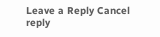Leave a Reply Cancel reply